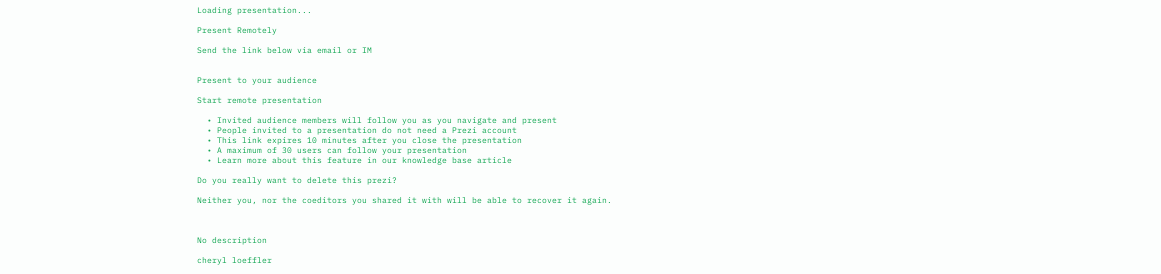Loading presentation...

Present Remotely

Send the link below via email or IM


Present to your audience

Start remote presentation

  • Invited audience members will follow you as you navigate and present
  • People invited to a presentation do not need a Prezi account
  • This link expires 10 minutes after you close the presentation
  • A maximum of 30 users can follow your presentation
  • Learn more about this feature in our knowledge base article

Do you really want to delete this prezi?

Neither you, nor the coeditors you shared it with will be able to recover it again.



No description

cheryl loeffler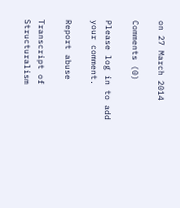on 27 March 2014

Comments (0)

Please log in to add your comment.

Report abuse

Transcript of Structuralism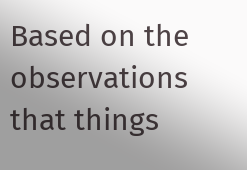Based on the observations that things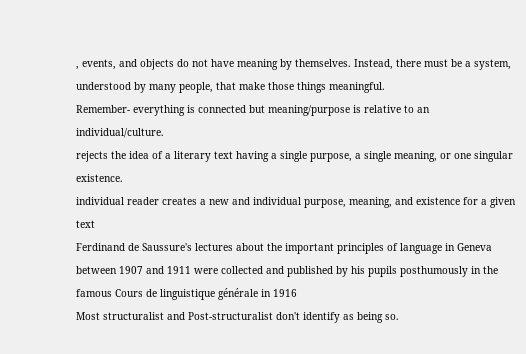, events, and objects do not have meaning by themselves. Instead, there must be a system, understood by many people, that make those things meaningful.
Remember- everything is connected but meaning/purpose is relative to an individual/culture.
rejects the idea of a literary text having a single purpose, a single meaning, or one singular existence.
individual reader creates a new and individual purpose, meaning, and existence for a given text
Ferdinand de Saussure's lectures about the important principles of language in Geneva between 1907 and 1911 were collected and published by his pupils posthumously in the famous Cours de linguistique générale in 1916
Most structuralist and Post-structuralist don't identify as being so.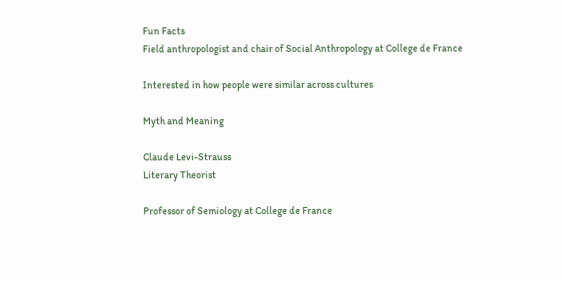Fun Facts
Field anthropologist and chair of Social Anthropology at College de France

Interested in how people were similar across cultures

Myth and Meaning

Claude Levi-Strauss
Literary Theorist

Professor of Semiology at College de France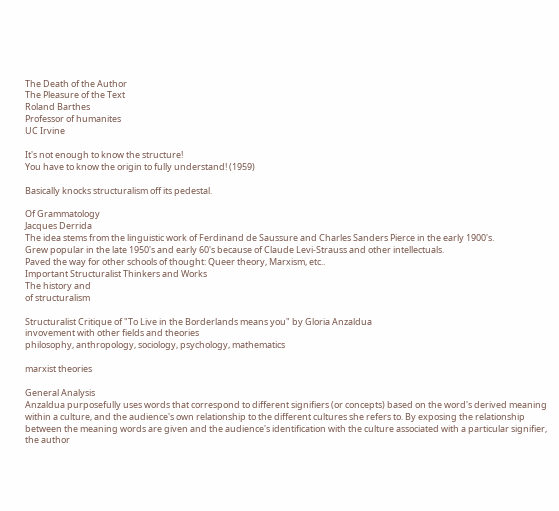The Death of the Author
The Pleasure of the Text
Roland Barthes
Professor of humanites
UC Irvine

It's not enough to know the structure!
You have to know the origin to fully understand! (1959)

Basically knocks structuralism off its pedestal.

Of Grammatology
Jacques Derrida
The idea stems from the linguistic work of Ferdinand de Saussure and Charles Sanders Pierce in the early 1900's.
Grew popular in the late 1950's and early 60's because of Claude Levi-Strauss and other intellectuals.
Paved the way for other schools of thought: Queer theory, Marxism, etc..
Important Structuralist Thinkers and Works
The history and
of structuralism

Structuralist Critique of "To Live in the Borderlands means you" by Gloria Anzaldua
invovement with other fields and theories
philosophy, anthropology, sociology, psychology, mathematics

marxist theories

General Analysis
Anzaldua purposefully uses words that correspond to different signifiers (or concepts) based on the word's derived meaning within a culture, and the audience's own relationship to the different cultures she refers to. By exposing the relationship between the meaning words are given and the audience's identification with the culture associated with a particular signifier, the author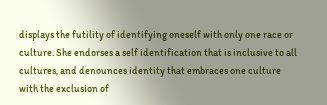displays the futility of identifying oneself with only one race or culture. She endorses a self identification that is inclusive to all cultures, and denounces identity that embraces one culture with the exclusion of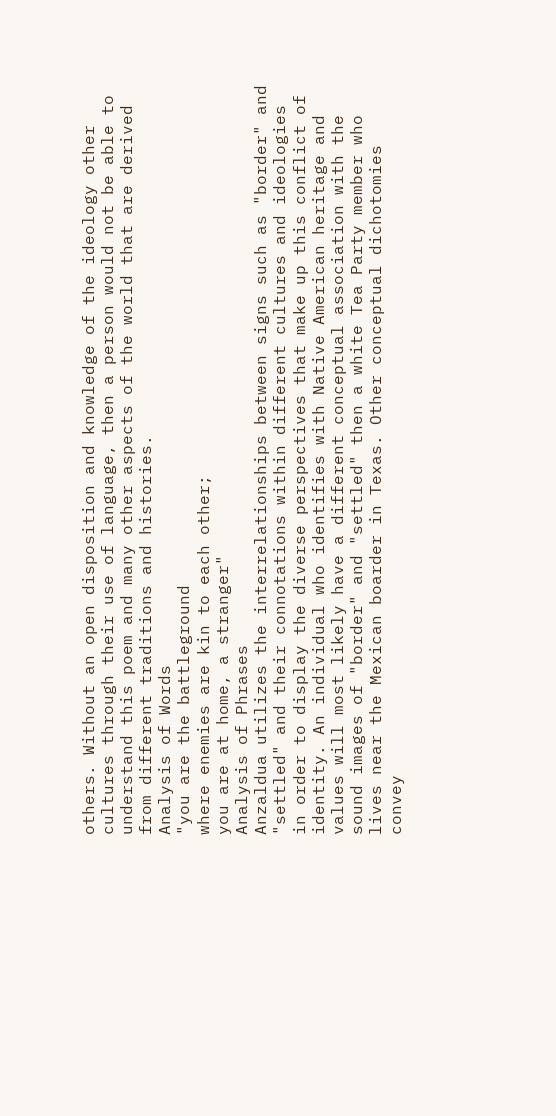others. Without an open disposition and knowledge of the ideology other cultures through their use of language, then a person would not be able to understand this poem and many other aspects of the world that are derived from different traditions and histories.
Analysis of Words
"you are the battleground
where enemies are kin to each other;
you are at home, a stranger"
Analysis of Phrases
Anzaldua utilizes the interrelationships between signs such as "border" and "settled" and their connotations within different cultures and ideologies in order to display the diverse perspectives that make up this conflict of identity. An individual who identifies with Native American heritage and values will most likely have a different conceptual association with the sound images of "border" and "settled" then a white Tea Party member who lives near the Mexican boarder in Texas. Other conceptual dichotomies convey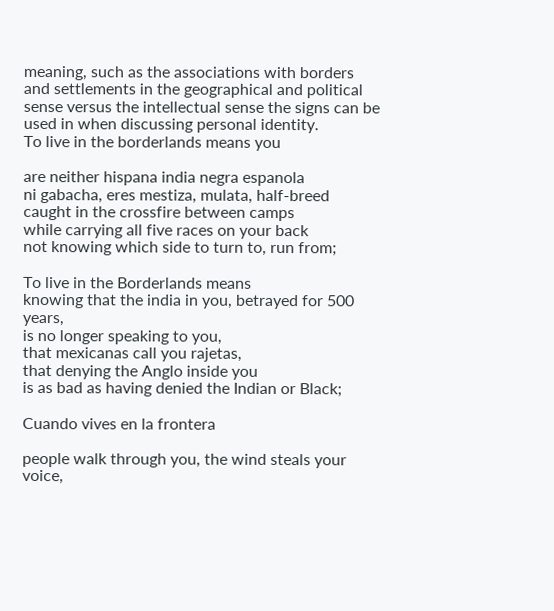meaning, such as the associations with borders and settlements in the geographical and political sense versus the intellectual sense the signs can be used in when discussing personal identity.
To live in the borderlands means you

are neither hispana india negra espanola
ni gabacha, eres mestiza, mulata, half-breed
caught in the crossfire between camps
while carrying all five races on your back
not knowing which side to turn to, run from;

To live in the Borderlands means
knowing that the india in you, betrayed for 500 years,
is no longer speaking to you,
that mexicanas call you rajetas,
that denying the Anglo inside you
is as bad as having denied the Indian or Black;

Cuando vives en la frontera

people walk through you, the wind steals your voice,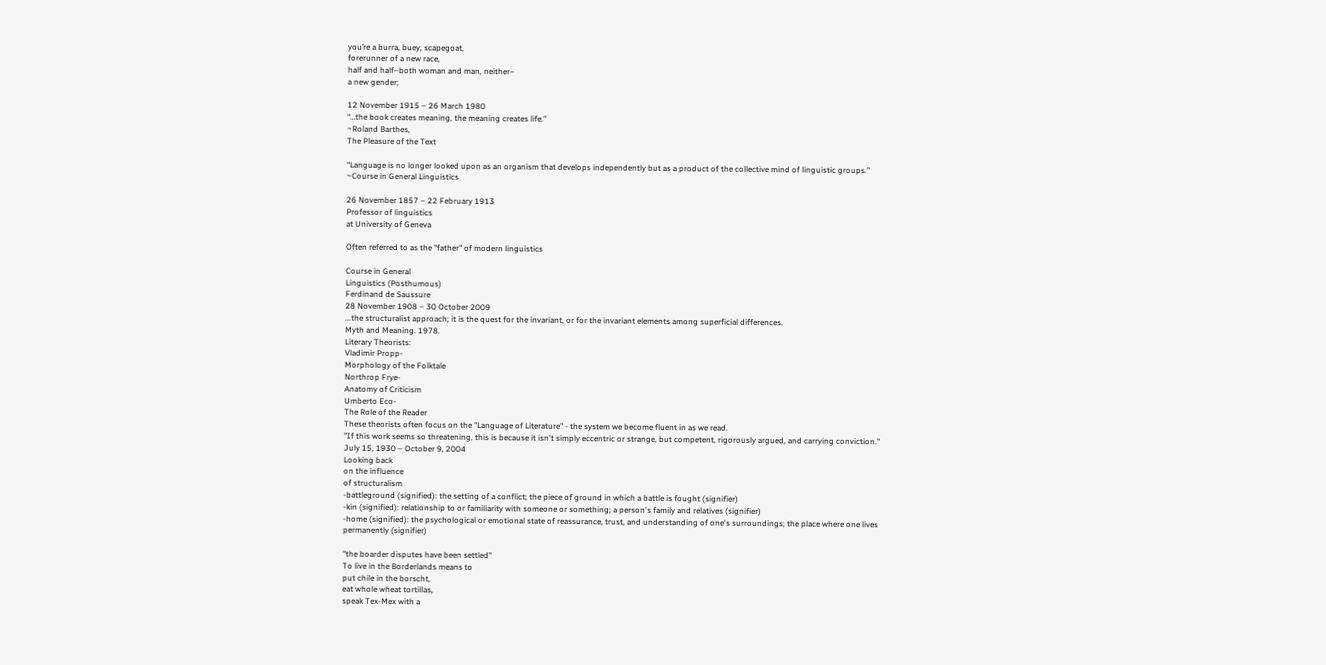you’re a burra, buey, scapegoat,
forerunner of a new race,
half and half–both woman and man, neither–
a new gender;

12 November 1915 – 26 March 1980
“…the book creates meaning, the meaning creates life.”
~Roland Barthes,
The Pleasure of the Text

“Language is no longer looked upon as an organism that develops independently but as a product of the collective mind of linguistic groups.”
~Course in General Linguistics

26 November 1857 – 22 February 1913
Professor of linguistics
at University of Geneva

Often referred to as the "father" of modern linguistics

Course in General
Linguistics (Posthumous)
Ferdinand de Saussure
28 November 1908 – 30 October 2009
...the structuralist approach; it is the quest for the invariant, or for the invariant elements among superficial differences.
Myth and Meaning. 1978.
Literary Theorists:
Vladimir Propp-
Morphology of the Folktale
Northrop Frye-
Anatomy of Criticism
Umberto Eco-
The Role of the Reader
These theorists often focus on the "Language of Literature" - the system we become fluent in as we read.
"If this work seems so threatening, this is because it isn't simply eccentric or strange, but competent, rigorously argued, and carrying conviction."
July 15, 1930 – October 9, 2004
Looking back
on the influence
of structuralism
-battleground (signified): the setting of a conflict; the piece of ground in which a battle is fought (signifier)
-kin (signified): relationship to or familiarity with someone or something; a person's family and relatives (signifier)
-home (signified): the psychological or emotional state of reassurance, trust, and understanding of one's surroundings; the place where one lives permanently (signifier)

"the boarder disputes have been settled"
To live in the Borderlands means to
put chile in the borscht,
eat whole wheat tortillas,
speak Tex-Mex with a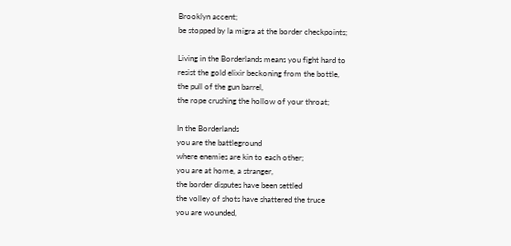Brooklyn accent;
be stopped by la migra at the border checkpoints;

Living in the Borderlands means you fight hard to
resist the gold elixir beckoning from the bottle,
the pull of the gun barrel,
the rope crushing the hollow of your throat;

In the Borderlands
you are the battleground
where enemies are kin to each other;
you are at home, a stranger,
the border disputes have been settled
the volley of shots have shattered the truce
you are wounded,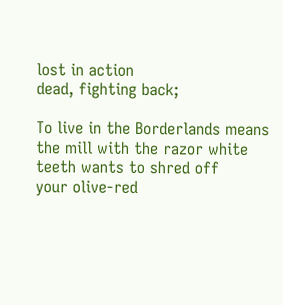lost in action
dead, fighting back;

To live in the Borderlands means
the mill with the razor white teeth wants to shred off
your olive-red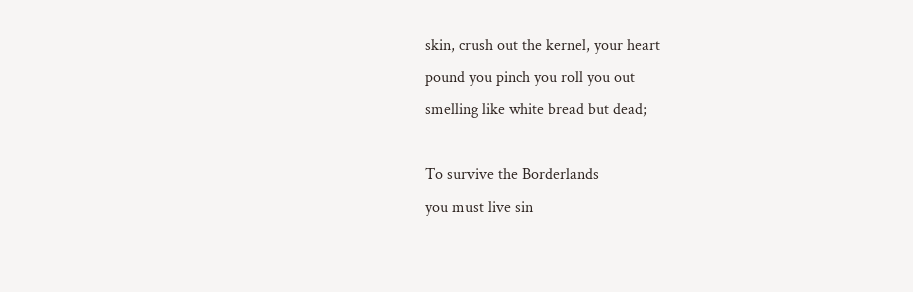skin, crush out the kernel, your heart
pound you pinch you roll you out
smelling like white bread but dead;

To survive the Borderlands
you must live sin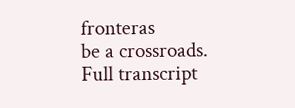fronteras
be a crossroads.
Full transcript